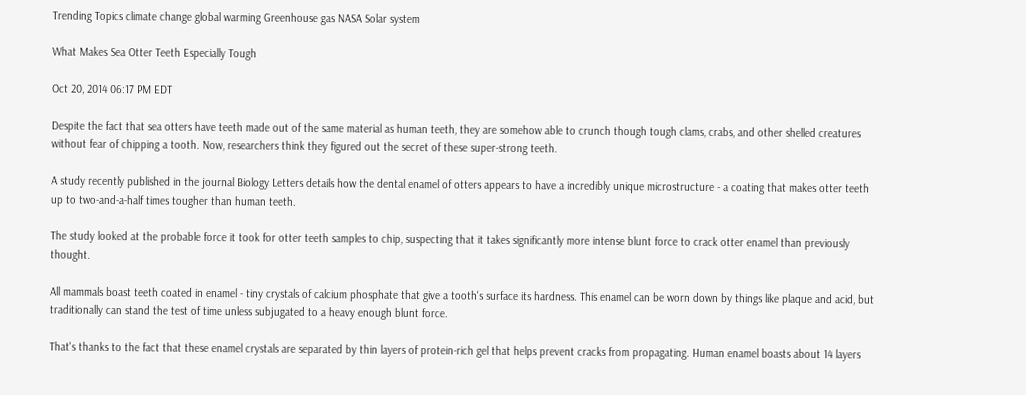Trending Topics climate change global warming Greenhouse gas NASA Solar system

What Makes Sea Otter Teeth Especially Tough

Oct 20, 2014 06:17 PM EDT

Despite the fact that sea otters have teeth made out of the same material as human teeth, they are somehow able to crunch though tough clams, crabs, and other shelled creatures without fear of chipping a tooth. Now, researchers think they figured out the secret of these super-strong teeth.

A study recently published in the journal Biology Letters details how the dental enamel of otters appears to have a incredibly unique microstructure - a coating that makes otter teeth up to two-and-a-half times tougher than human teeth.

The study looked at the probable force it took for otter teeth samples to chip, suspecting that it takes significantly more intense blunt force to crack otter enamel than previously thought.

All mammals boast teeth coated in enamel - tiny crystals of calcium phosphate that give a tooth's surface its hardness. This enamel can be worn down by things like plaque and acid, but traditionally can stand the test of time unless subjugated to a heavy enough blunt force.

That's thanks to the fact that these enamel crystals are separated by thin layers of protein-rich gel that helps prevent cracks from propagating. Human enamel boasts about 14 layers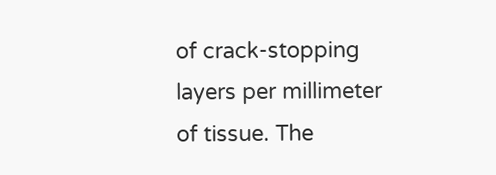of crack-stopping layers per millimeter of tissue. The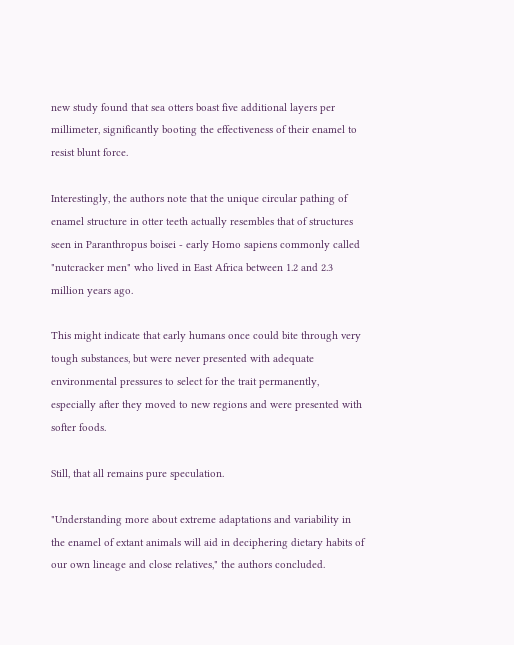new study found that sea otters boast five additional layers per millimeter, significantly booting the effectiveness of their enamel to resist blunt force.

Interestingly, the authors note that the unique circular pathing of enamel structure in otter teeth actually resembles that of structures seen in Paranthropus boisei - early Homo sapiens commonly called "nutcracker men" who lived in East Africa between 1.2 and 2.3 million years ago.

This might indicate that early humans once could bite through very tough substances, but were never presented with adequate environmental pressures to select for the trait permanently, especially after they moved to new regions and were presented with softer foods.

Still, that all remains pure speculation.

"Understanding more about extreme adaptations and variability in the enamel of extant animals will aid in deciphering dietary habits of our own lineage and close relatives," the authors concluded.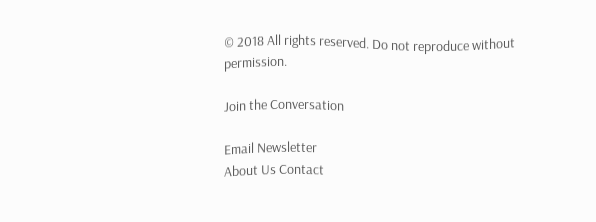© 2018 All rights reserved. Do not reproduce without permission.

Join the Conversation

Email Newsletter
About Us Contact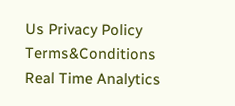Us Privacy Policy Terms&Conditions
Real Time Analytics